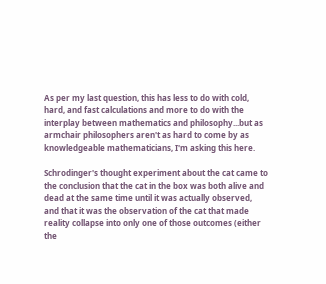As per my last question, this has less to do with cold, hard, and fast calculations and more to do with the interplay between mathematics and philosophy...but as armchair philosophers aren't as hard to come by as knowledgeable mathematicians, I'm asking this here.

Schrodinger's thought experiment about the cat came to the conclusion that the cat in the box was both alive and dead at the same time until it was actually observed, and that it was the observation of the cat that made reality collapse into only one of those outcomes (either the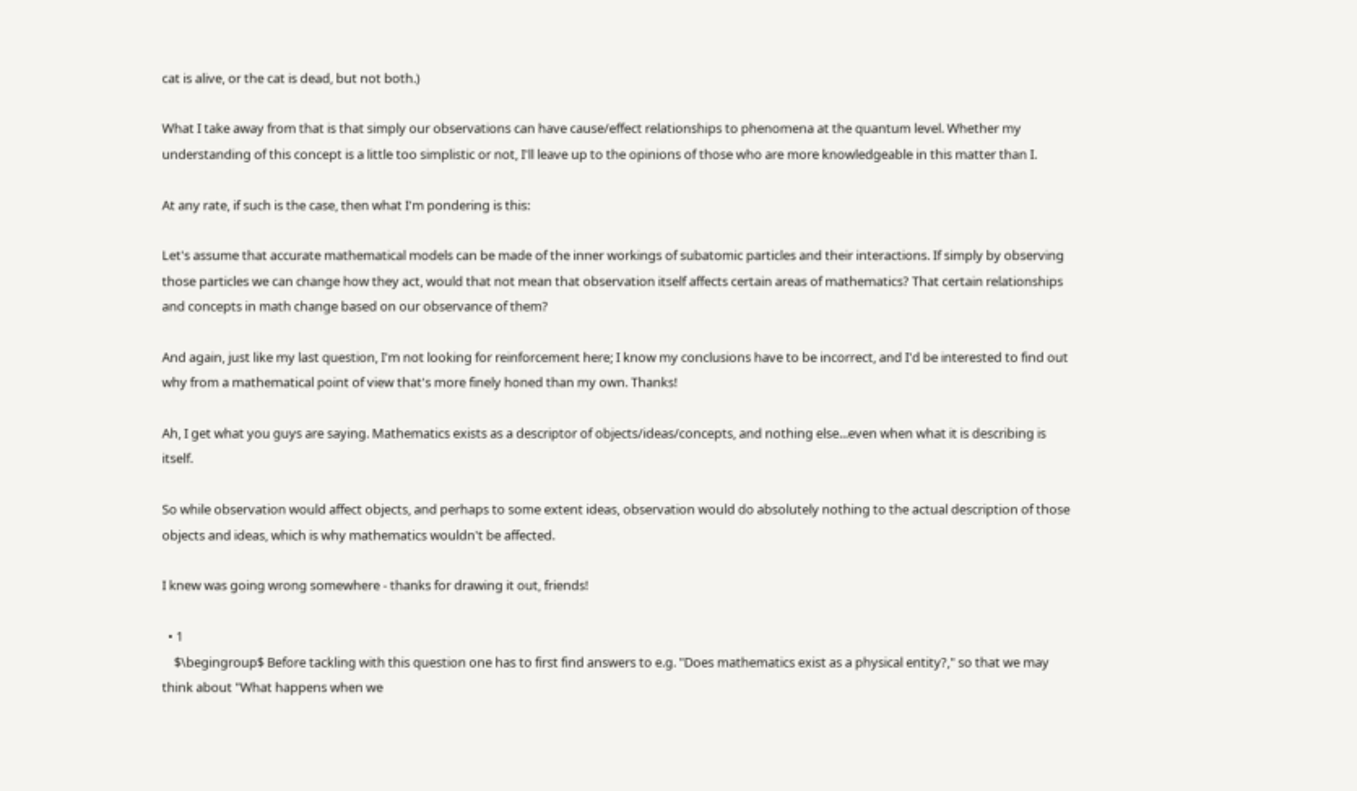cat is alive, or the cat is dead, but not both.)

What I take away from that is that simply our observations can have cause/effect relationships to phenomena at the quantum level. Whether my understanding of this concept is a little too simplistic or not, I'll leave up to the opinions of those who are more knowledgeable in this matter than I.

At any rate, if such is the case, then what I'm pondering is this:

Let's assume that accurate mathematical models can be made of the inner workings of subatomic particles and their interactions. If simply by observing those particles we can change how they act, would that not mean that observation itself affects certain areas of mathematics? That certain relationships and concepts in math change based on our observance of them?

And again, just like my last question, I'm not looking for reinforcement here; I know my conclusions have to be incorrect, and I'd be interested to find out why from a mathematical point of view that's more finely honed than my own. Thanks!

Ah, I get what you guys are saying. Mathematics exists as a descriptor of objects/ideas/concepts, and nothing else...even when what it is describing is itself.

So while observation would affect objects, and perhaps to some extent ideas, observation would do absolutely nothing to the actual description of those objects and ideas, which is why mathematics wouldn't be affected.

I knew was going wrong somewhere - thanks for drawing it out, friends!

  • 1
    $\begingroup$ Before tackling with this question one has to first find answers to e.g. "Does mathematics exist as a physical entity?," so that we may think about "What happens when we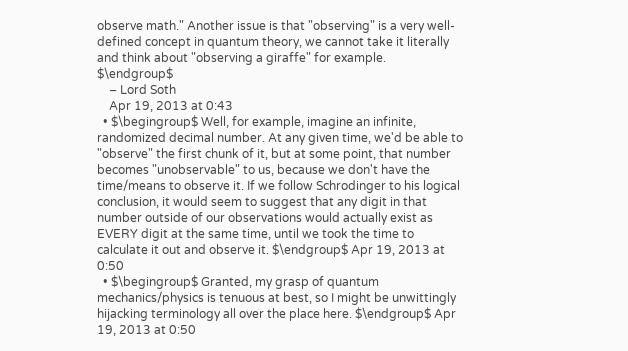observe math." Another issue is that "observing" is a very well-defined concept in quantum theory, we cannot take it literally and think about "observing a giraffe" for example. $\endgroup$
    – Lord Soth
    Apr 19, 2013 at 0:43
  • $\begingroup$ Well, for example, imagine an infinite, randomized decimal number. At any given time, we'd be able to "observe" the first chunk of it, but at some point, that number becomes "unobservable" to us, because we don't have the time/means to observe it. If we follow Schrodinger to his logical conclusion, it would seem to suggest that any digit in that number outside of our observations would actually exist as EVERY digit at the same time, until we took the time to calculate it out and observe it. $\endgroup$ Apr 19, 2013 at 0:50
  • $\begingroup$ Granted, my grasp of quantum mechanics/physics is tenuous at best, so I might be unwittingly hijacking terminology all over the place here. $\endgroup$ Apr 19, 2013 at 0:50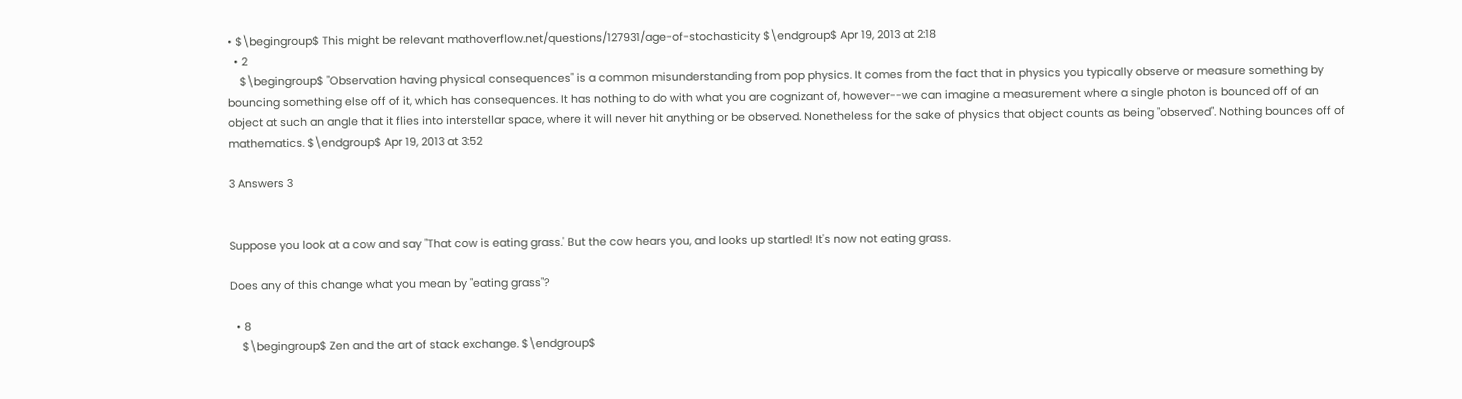• $\begingroup$ This might be relevant mathoverflow.net/questions/127931/age-of-stochasticity $\endgroup$ Apr 19, 2013 at 2:18
  • 2
    $\begingroup$ "Observation having physical consequences" is a common misunderstanding from pop physics. It comes from the fact that in physics you typically observe or measure something by bouncing something else off of it, which has consequences. It has nothing to do with what you are cognizant of, however--we can imagine a measurement where a single photon is bounced off of an object at such an angle that it flies into interstellar space, where it will never hit anything or be observed. Nonetheless for the sake of physics that object counts as being "observed". Nothing bounces off of mathematics. $\endgroup$ Apr 19, 2013 at 3:52

3 Answers 3


Suppose you look at a cow and say "That cow is eating grass.' But the cow hears you, and looks up startled! It's now not eating grass.

Does any of this change what you mean by "eating grass"?

  • 8
    $\begingroup$ Zen and the art of stack exchange. $\endgroup$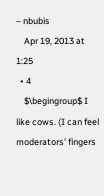– nbubis
    Apr 19, 2013 at 1:25
  • 4
    $\begingroup$ I like cows. (I can feel moderators' fingers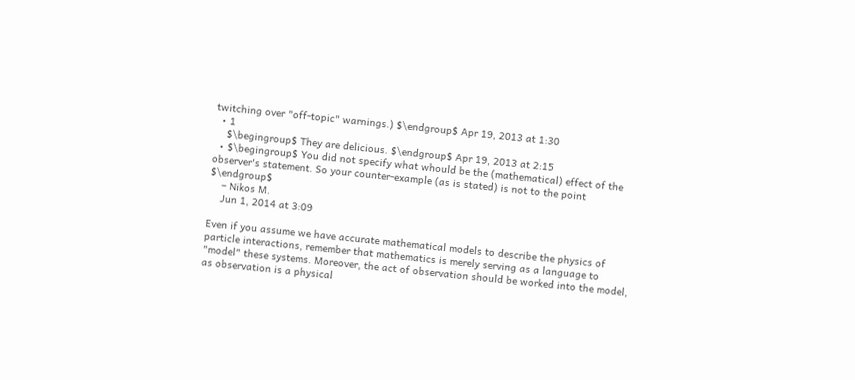twitching over "off-topic" warnings.) $\endgroup$ Apr 19, 2013 at 1:30
  • 1
    $\begingroup$ They are delicious. $\endgroup$ Apr 19, 2013 at 2:15
  • $\begingroup$ You did not specify what whould be the (mathematical) effect of the observer's statement. So your counter-example (as is stated) is not to the point $\endgroup$
    – Nikos M.
    Jun 1, 2014 at 3:09

Even if you assume we have accurate mathematical models to describe the physics of particle interactions, remember that mathematics is merely serving as a language to "model" these systems. Moreover, the act of observation should be worked into the model, as observation is a physical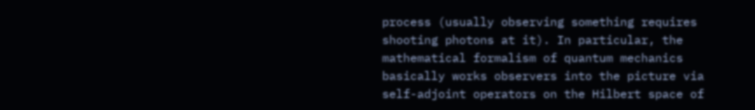process (usually observing something requires shooting photons at it). In particular, the mathematical formalism of quantum mechanics basically works observers into the picture via self-adjoint operators on the Hilbert space of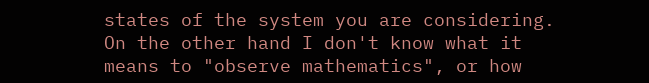states of the system you are considering. On the other hand I don't know what it means to "observe mathematics", or how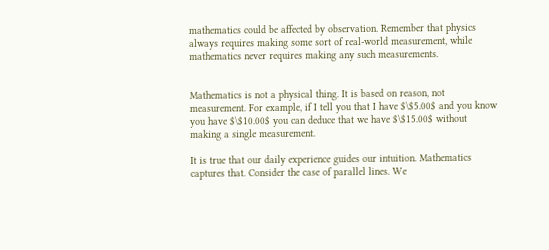mathematics could be affected by observation. Remember that physics always requires making some sort of real-world measurement, while mathematics never requires making any such measurements.


Mathematics is not a physical thing. It is based on reason, not measurement. For example, if I tell you that I have $\$5.00$ and you know you have $\$10.00$ you can deduce that we have $\$15.00$ without making a single measurement.

It is true that our daily experience guides our intuition. Mathematics captures that. Consider the case of parallel lines. We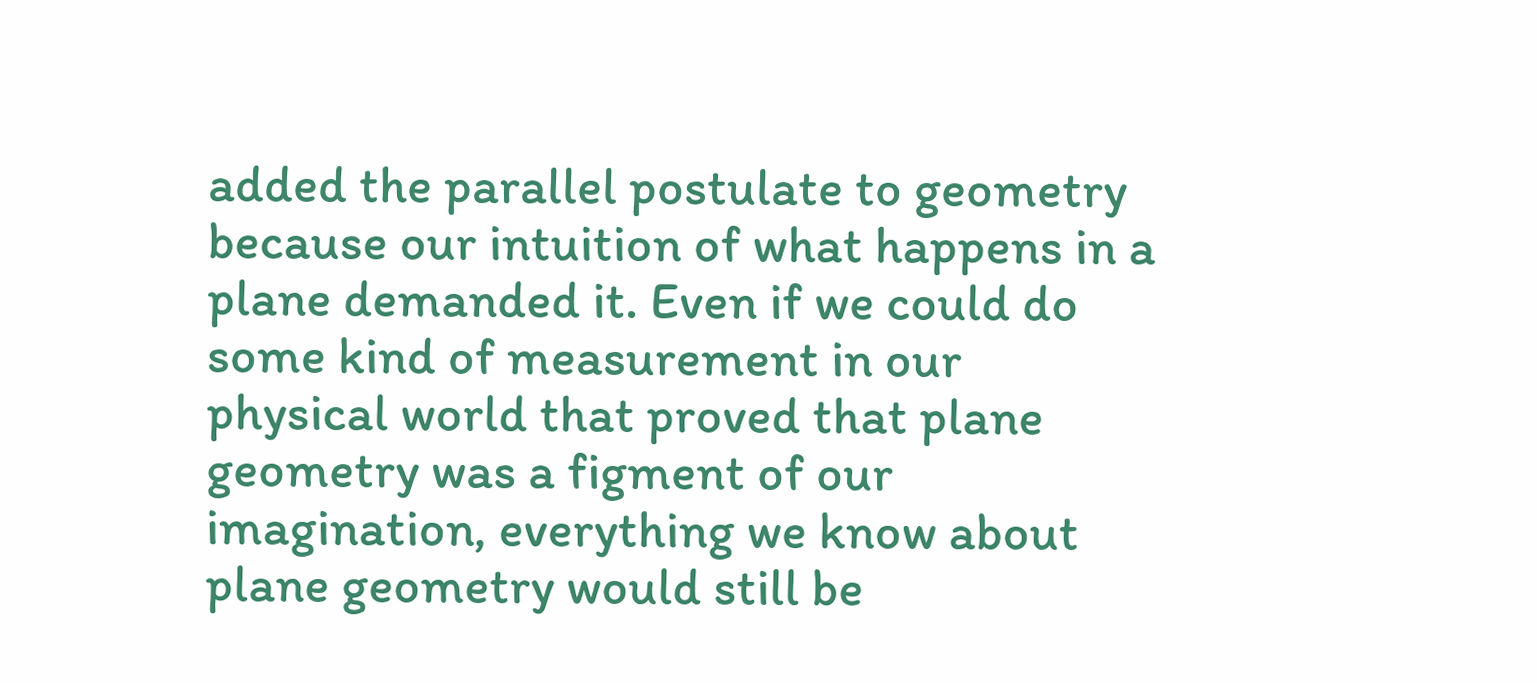added the parallel postulate to geometry because our intuition of what happens in a plane demanded it. Even if we could do some kind of measurement in our physical world that proved that plane geometry was a figment of our imagination, everything we know about plane geometry would still be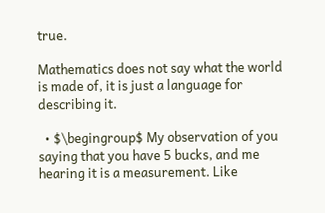true.

Mathematics does not say what the world is made of, it is just a language for describing it.

  • $\begingroup$ My observation of you saying that you have 5 bucks, and me hearing it is a measurement. Like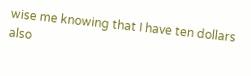wise me knowing that I have ten dollars also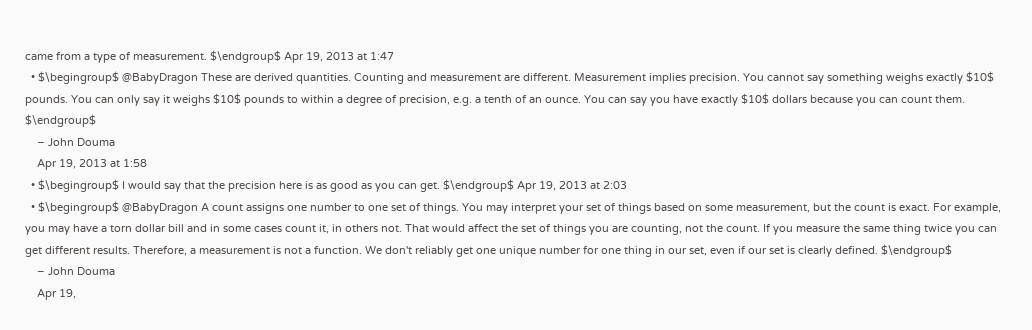came from a type of measurement. $\endgroup$ Apr 19, 2013 at 1:47
  • $\begingroup$ @BabyDragon These are derived quantities. Counting and measurement are different. Measurement implies precision. You cannot say something weighs exactly $10$ pounds. You can only say it weighs $10$ pounds to within a degree of precision, e.g. a tenth of an ounce. You can say you have exactly $10$ dollars because you can count them. $\endgroup$
    – John Douma
    Apr 19, 2013 at 1:58
  • $\begingroup$ I would say that the precision here is as good as you can get. $\endgroup$ Apr 19, 2013 at 2:03
  • $\begingroup$ @BabyDragon A count assigns one number to one set of things. You may interpret your set of things based on some measurement, but the count is exact. For example, you may have a torn dollar bill and in some cases count it, in others not. That would affect the set of things you are counting, not the count. If you measure the same thing twice you can get different results. Therefore, a measurement is not a function. We don't reliably get one unique number for one thing in our set, even if our set is clearly defined. $\endgroup$
    – John Douma
    Apr 19,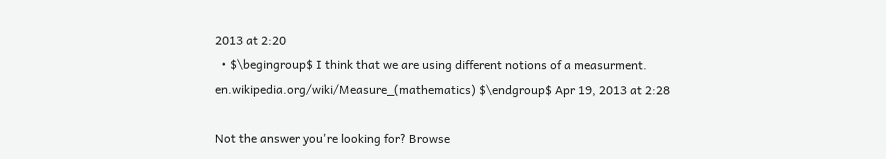2013 at 2:20
  • $\begingroup$ I think that we are using different notions of a measurment. en.wikipedia.org/wiki/Measure_(mathematics) $\endgroup$ Apr 19, 2013 at 2:28

Not the answer you're looking for? Browse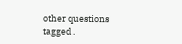other questions tagged .